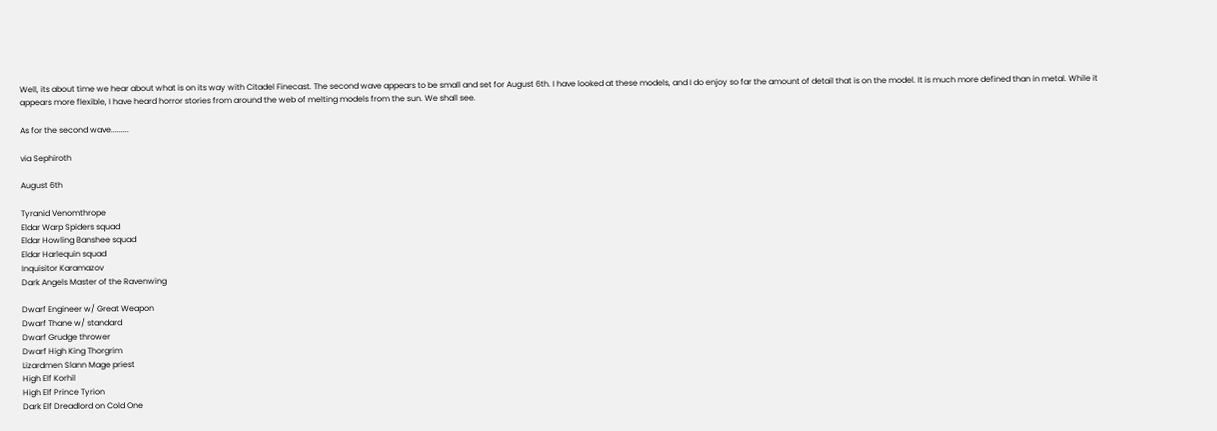Well, its about time we hear about what is on its way with Citadel Finecast. The second wave appears to be small and set for August 6th. I have looked at these models, and I do enjoy so far the amount of detail that is on the model. It is much more defined than in metal. While it appears more flexible, I have heard horror stories from around the web of melting models from the sun. We shall see.

As for the second wave.........

via Sephiroth

August 6th

Tyranid Venomthrope
Eldar Warp Spiders squad
Eldar Howling Banshee squad
Eldar Harlequin squad
Inquisitor Karamazov
Dark Angels Master of the Ravenwing

Dwarf Engineer w/ Great Weapon
Dwarf Thane w/ standard
Dwarf Grudge thrower
Dwarf High King Thorgrim
Lizardmen Slann Mage priest
High Elf Korhil
High Elf Prince Tyrion
Dark Elf Dreadlord on Cold One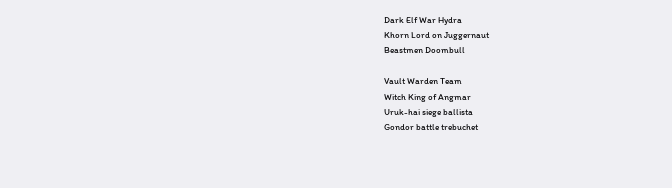Dark Elf War Hydra
Khorn Lord on Juggernaut
Beastmen Doombull

Vault Warden Team
Witch King of Angmar
Uruk-hai siege ballista
Gondor battle trebuchet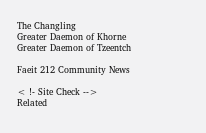The Changling
Greater Daemon of Khorne
Greater Daemon of Tzeentch

Faeit 212 Community News

< !- Site Check -->
Related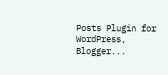Posts Plugin for WordPress, Blogger...